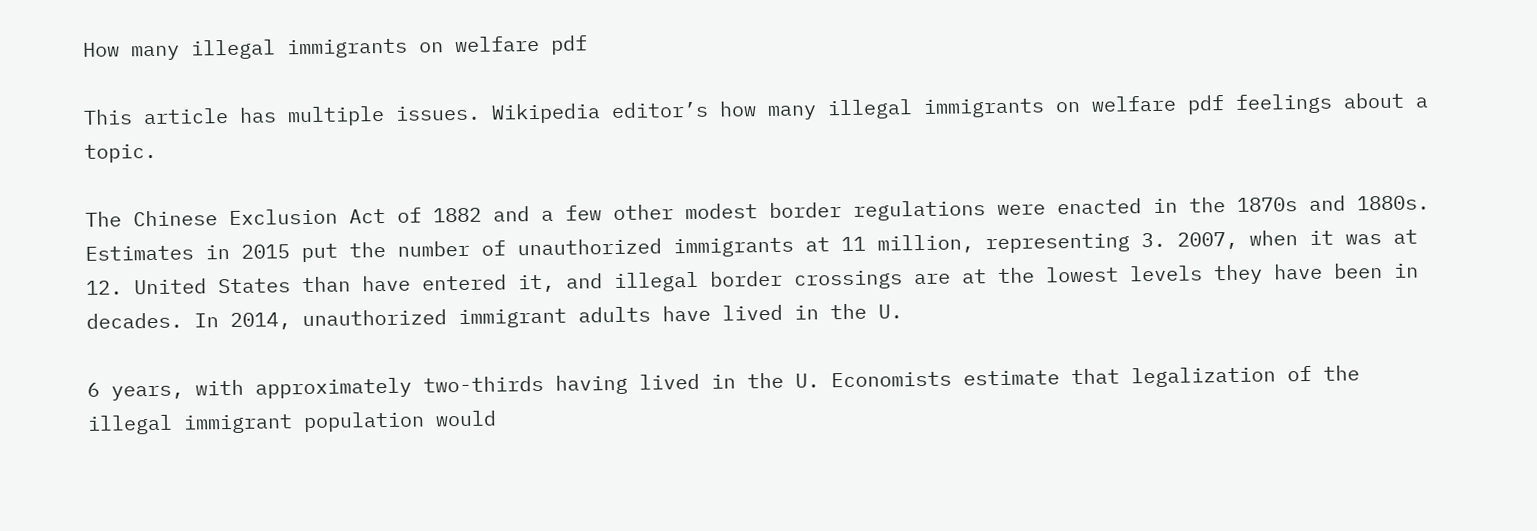How many illegal immigrants on welfare pdf

This article has multiple issues. Wikipedia editor’s how many illegal immigrants on welfare pdf feelings about a topic.

The Chinese Exclusion Act of 1882 and a few other modest border regulations were enacted in the 1870s and 1880s. Estimates in 2015 put the number of unauthorized immigrants at 11 million, representing 3. 2007, when it was at 12. United States than have entered it, and illegal border crossings are at the lowest levels they have been in decades. In 2014, unauthorized immigrant adults have lived in the U.

6 years, with approximately two-thirds having lived in the U. Economists estimate that legalization of the illegal immigrant population would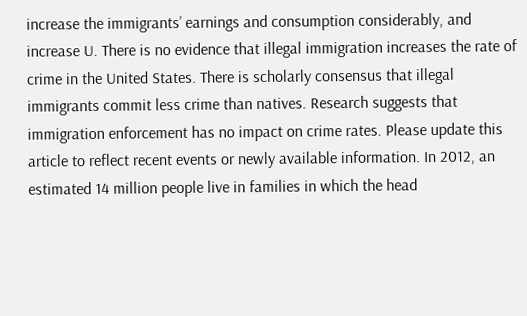increase the immigrants’ earnings and consumption considerably, and increase U. There is no evidence that illegal immigration increases the rate of crime in the United States. There is scholarly consensus that illegal immigrants commit less crime than natives. Research suggests that immigration enforcement has no impact on crime rates. Please update this article to reflect recent events or newly available information. In 2012, an estimated 14 million people live in families in which the head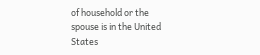of household or the spouse is in the United States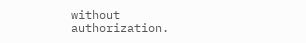without authorization.